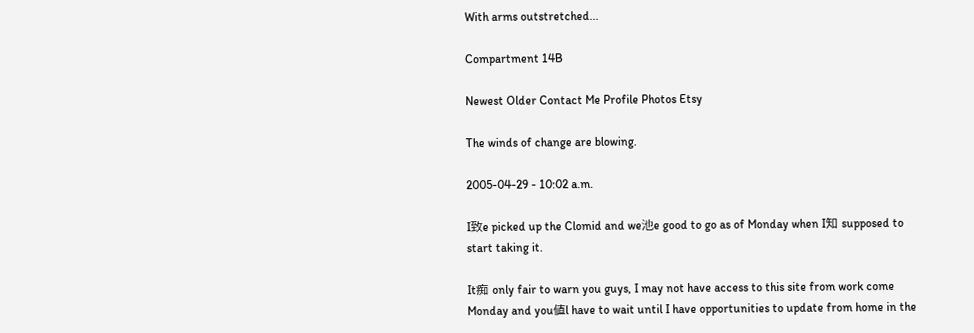With arms outstretched...

Compartment 14B

Newest Older Contact Me Profile Photos Etsy

The winds of change are blowing.

2005-04-29 - 10:02 a.m.

I致e picked up the Clomid and we池e good to go as of Monday when I知 supposed to start taking it.

It痴 only fair to warn you guys, I may not have access to this site from work come Monday and you値l have to wait until I have opportunities to update from home in the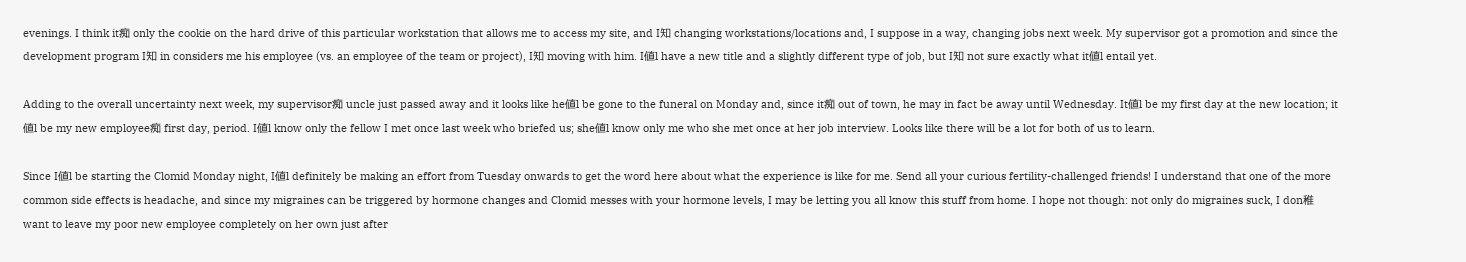evenings. I think it痴 only the cookie on the hard drive of this particular workstation that allows me to access my site, and I知 changing workstations/locations and, I suppose in a way, changing jobs next week. My supervisor got a promotion and since the development program I知 in considers me his employee (vs. an employee of the team or project), I知 moving with him. I値l have a new title and a slightly different type of job, but I知 not sure exactly what it値l entail yet.

Adding to the overall uncertainty next week, my supervisor痴 uncle just passed away and it looks like he値l be gone to the funeral on Monday and, since it痴 out of town, he may in fact be away until Wednesday. It値l be my first day at the new location; it値l be my new employee痴 first day, period. I値l know only the fellow I met once last week who briefed us; she値l know only me who she met once at her job interview. Looks like there will be a lot for both of us to learn.

Since I値l be starting the Clomid Monday night, I値l definitely be making an effort from Tuesday onwards to get the word here about what the experience is like for me. Send all your curious fertility-challenged friends! I understand that one of the more common side effects is headache, and since my migraines can be triggered by hormone changes and Clomid messes with your hormone levels, I may be letting you all know this stuff from home. I hope not though: not only do migraines suck, I don稚 want to leave my poor new employee completely on her own just after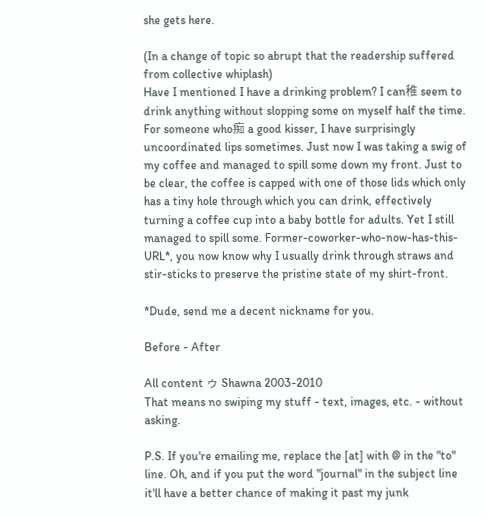she gets here.

(In a change of topic so abrupt that the readership suffered from collective whiplash)
Have I mentioned I have a drinking problem? I can稚 seem to drink anything without slopping some on myself half the time. For someone who痴 a good kisser, I have surprisingly uncoordinated lips sometimes. Just now I was taking a swig of my coffee and managed to spill some down my front. Just to be clear, the coffee is capped with one of those lids which only has a tiny hole through which you can drink, effectively turning a coffee cup into a baby bottle for adults. Yet I still managed to spill some. Former-coworker-who-now-has-this-URL*, you now know why I usually drink through straws and stir-sticks to preserve the pristine state of my shirt-front.

*Dude, send me a decent nickname for you.

Before - After

All content ゥ Shawna 2003-2010
That means no swiping my stuff - text, images, etc. - without asking.

P.S. If you're emailing me, replace the [at] with @ in the "to" line. Oh, and if you put the word "journal" in the subject line it'll have a better chance of making it past my junk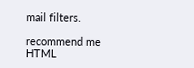mail filters.

recommend me
HTML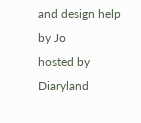and design help by Jo
hosted by Diaryland